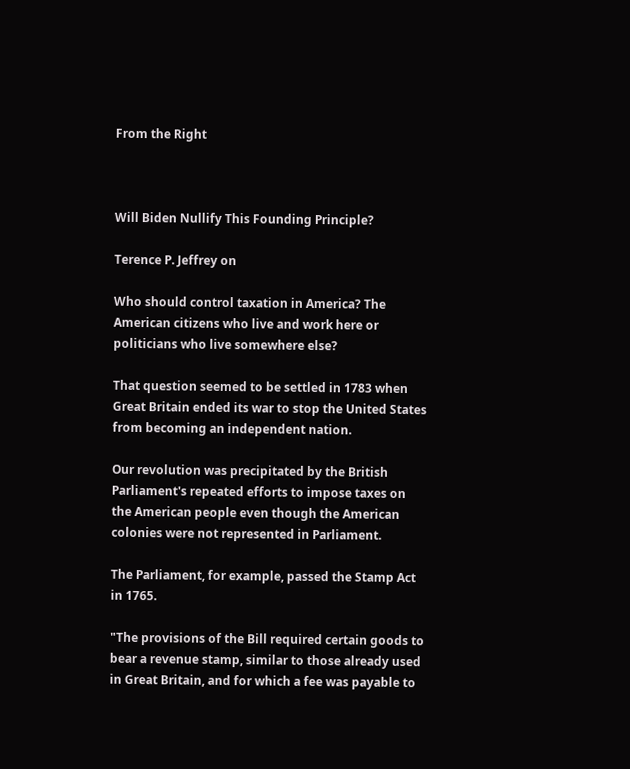From the Right



Will Biden Nullify This Founding Principle?

Terence P. Jeffrey on

Who should control taxation in America? The American citizens who live and work here or politicians who live somewhere else?

That question seemed to be settled in 1783 when Great Britain ended its war to stop the United States from becoming an independent nation.

Our revolution was precipitated by the British Parliament's repeated efforts to impose taxes on the American people even though the American colonies were not represented in Parliament.

The Parliament, for example, passed the Stamp Act in 1765.

"The provisions of the Bill required certain goods to bear a revenue stamp, similar to those already used in Great Britain, and for which a fee was payable to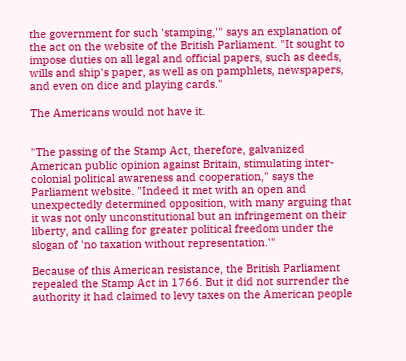the government for such 'stamping,'" says an explanation of the act on the website of the British Parliament. "It sought to impose duties on all legal and official papers, such as deeds, wills and ship's paper, as well as on pamphlets, newspapers, and even on dice and playing cards."

The Americans would not have it.


"The passing of the Stamp Act, therefore, galvanized American public opinion against Britain, stimulating inter-colonial political awareness and cooperation," says the Parliament website. "Indeed it met with an open and unexpectedly determined opposition, with many arguing that it was not only unconstitutional but an infringement on their liberty, and calling for greater political freedom under the slogan of 'no taxation without representation.'"

Because of this American resistance, the British Parliament repealed the Stamp Act in 1766. But it did not surrender the authority it had claimed to levy taxes on the American people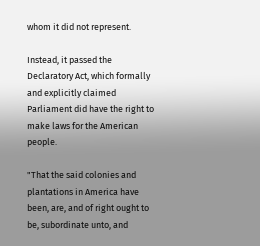whom it did not represent.

Instead, it passed the Declaratory Act, which formally and explicitly claimed Parliament did have the right to make laws for the American people.

"That the said colonies and plantations in America have been, are, and of right ought to be, subordinate unto, and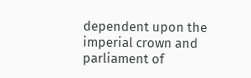dependent upon the imperial crown and parliament of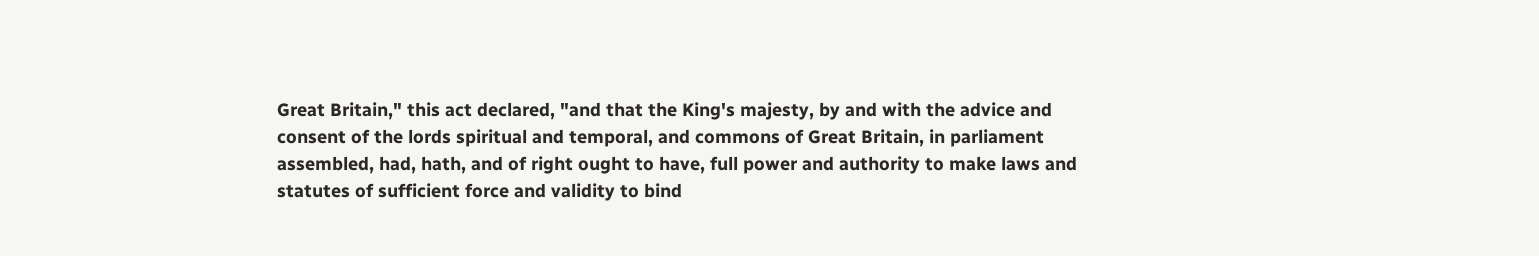Great Britain," this act declared, "and that the King's majesty, by and with the advice and consent of the lords spiritual and temporal, and commons of Great Britain, in parliament assembled, had, hath, and of right ought to have, full power and authority to make laws and statutes of sufficient force and validity to bind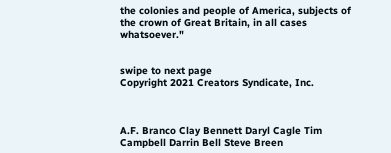the colonies and people of America, subjects of the crown of Great Britain, in all cases whatsoever."


swipe to next page
Copyright 2021 Creators Syndicate, Inc.



A.F. Branco Clay Bennett Daryl Cagle Tim Campbell Darrin Bell Steve Breen